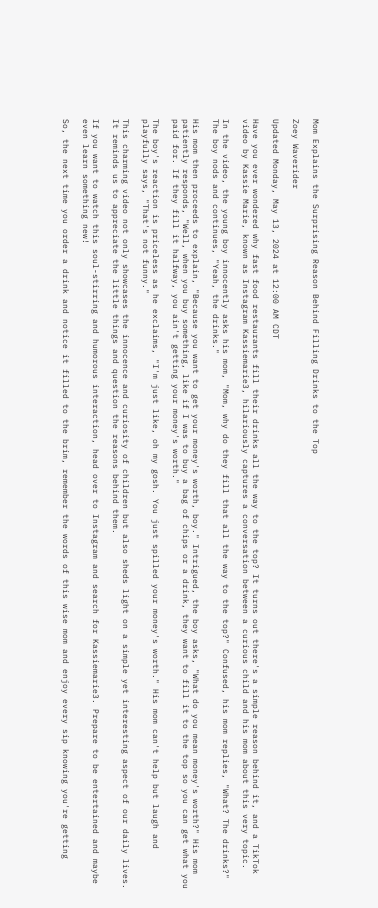Mom Explains the Surprising Reason Behind Filling Drinks to the Top

Zoey Waverider

Updated Monday, May 13, 2024 at 12:00 AM CDT

Have you ever wondered why fast food restaurants fill their drinks all the way to the top? It turns out there's a simple reason behind it, and a TikTok video by Kassie Marie, known as Instagram Kassiemarie3, hilariously captures a conversation between a curious child and his mom about this very topic.

In the video, the young boy innocently asks his mom, "Mom, why do they fill that all the way to the top?" Confused, his mom replies, "What? The drinks?" The boy nods and continues, "Yeah, the drinks."

His mom then proceeds to explain, "Because you want to get your money's worth, boy." Intrigued, the boy asks, "What do you mean money's worth?" His mom patiently responds, "Well, when you buy something, like if I was to buy a bag of chips or a drink, they want to fill it to the top so you can get what you paid for. If they fill it halfway, you ain't getting your money's worth."

The boy's reaction is priceless as he exclaims, "I'm just like, oh my gosh. You just spilled your money's worth." His mom can't help but laugh and playfully says, "That's not funny."

This charming video not only showcases the innocence and curiosity of children but also sheds light on a simple yet interesting aspect of our daily lives. It reminds us to appreciate the little things and question the reasons behind them.

If you want to watch this soul-stirring and humorous interaction, head over to Instagram and search for Kassiemarie3. Prepare to be entertained and maybe even learn something new!

So, the next time you order a drink and notice it filled to the brim, remember the words of this wise mom and enjoy every sip knowing you're getting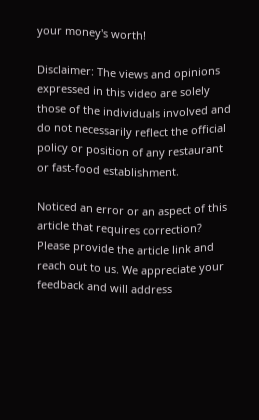your money's worth!

Disclaimer: The views and opinions expressed in this video are solely those of the individuals involved and do not necessarily reflect the official policy or position of any restaurant or fast-food establishment.

Noticed an error or an aspect of this article that requires correction? Please provide the article link and reach out to us. We appreciate your feedback and will address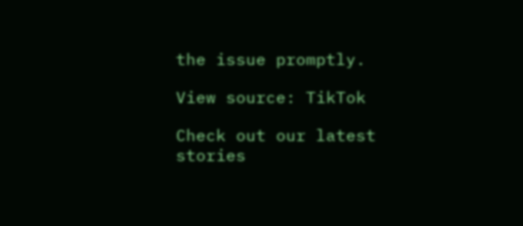the issue promptly.

View source: TikTok

Check out our latest stories